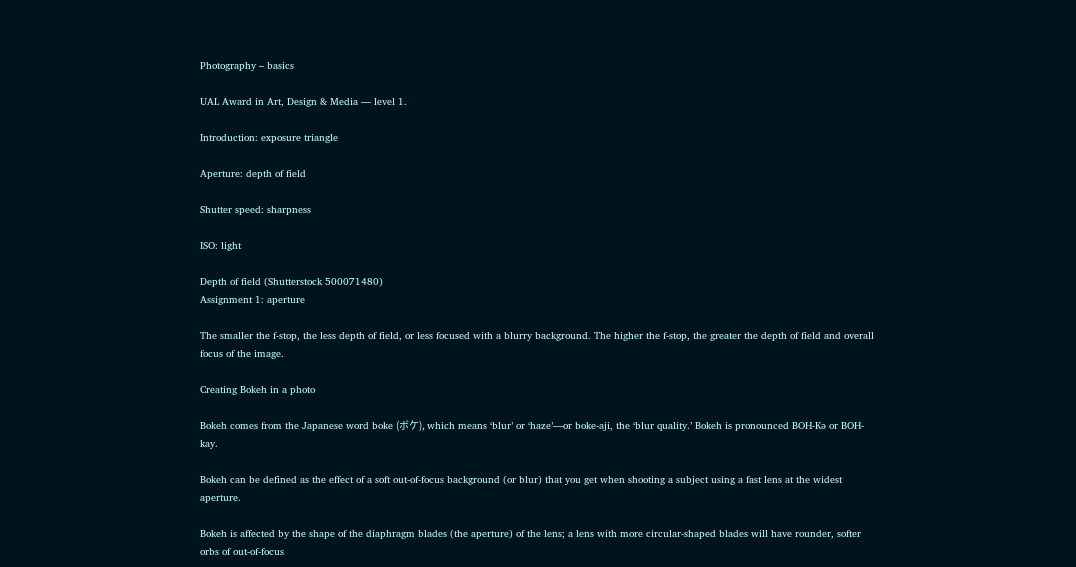Photography – basics

UAL Award in Art, Design & Media — level 1.

Introduction: exposure triangle

Aperture: depth of field

Shutter speed: sharpness

ISO: light

Depth of field (Shutterstock 500071480)
Assignment 1: aperture

The smaller the f-stop, the less depth of field, or less focused with a blurry background. The higher the f-stop, the greater the depth of field and overall focus of the image.

Creating Bokeh in a photo

Bokeh comes from the Japanese word boke (ボケ), which means ‘blur’ or ‘haze’—or boke-aji, the ‘blur quality.’ Bokeh is pronounced BOH-Kə or BOH-kay.

Bokeh can be defined as the effect of a soft out-of-focus background (or blur) that you get when shooting a subject using a fast lens at the widest aperture.

Bokeh is affected by the shape of the diaphragm blades (the aperture) of the lens; a lens with more circular-shaped blades will have rounder, softer orbs of out-of-focus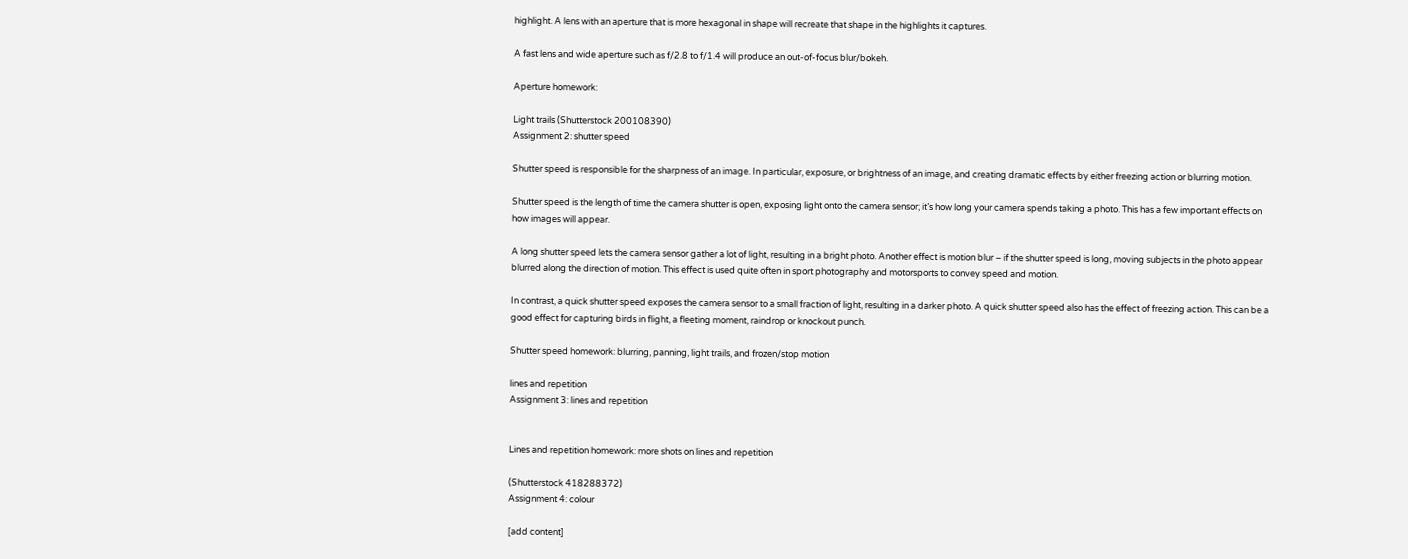highlight. A lens with an aperture that is more hexagonal in shape will recreate that shape in the highlights it captures.

A fast lens and wide aperture such as f/2.8 to f/1.4 will produce an out-of-focus blur/bokeh.

Aperture homework:

Light trails (Shutterstock 200108390)
Assignment 2: shutter speed

Shutter speed is responsible for the sharpness of an image. In particular, exposure, or brightness of an image, and creating dramatic effects by either freezing action or blurring motion.

Shutter speed is the length of time the camera shutter is open, exposing light onto the camera sensor; it’s how long your camera spends taking a photo. This has a few important effects on how images will appear.

A long shutter speed lets the camera sensor gather a lot of light, resulting in a bright photo. Another effect is motion blur – if the shutter speed is long, moving subjects in the photo appear blurred along the direction of motion. This effect is used quite often in sport photography and motorsports to convey speed and motion.

In contrast, a quick shutter speed exposes the camera sensor to a small fraction of light, resulting in a darker photo. A quick shutter speed also has the effect of freezing action. This can be a good effect for capturing birds in flight, a fleeting moment, raindrop or knockout punch.

Shutter speed homework: blurring, panning, light trails, and frozen/stop motion

lines and repetition
Assignment 3: lines and repetition


Lines and repetition homework: more shots on lines and repetition

(Shutterstock 418288372)
Assignment 4: colour

[add content]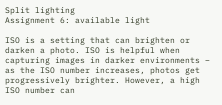Split lighting
Assignment 6: available light

ISO is a setting that can brighten or darken a photo. ISO is helpful when capturing images in darker environments – as the ISO number increases, photos get progressively brighter. However, a high ISO number can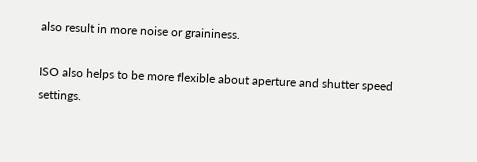also result in more noise or graininess.

ISO also helps to be more flexible about aperture and shutter speed settings.